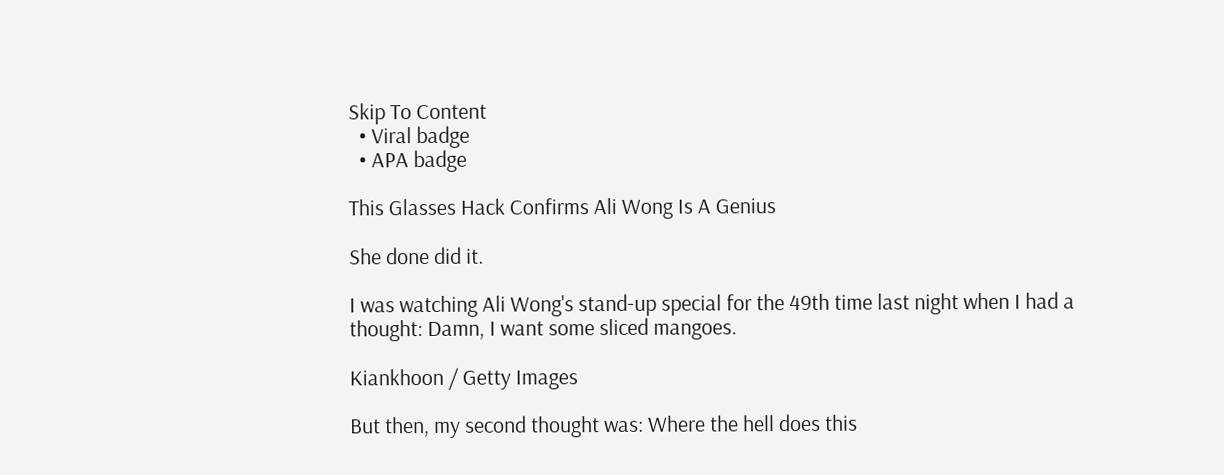Skip To Content
  • Viral badge
  • APA badge

This Glasses Hack Confirms Ali Wong Is A Genius

She done did it.

I was watching Ali Wong's stand-up special for the 49th time last night when I had a thought: Damn, I want some sliced mangoes.

Kiankhoon / Getty Images

But then, my second thought was: Where the hell does this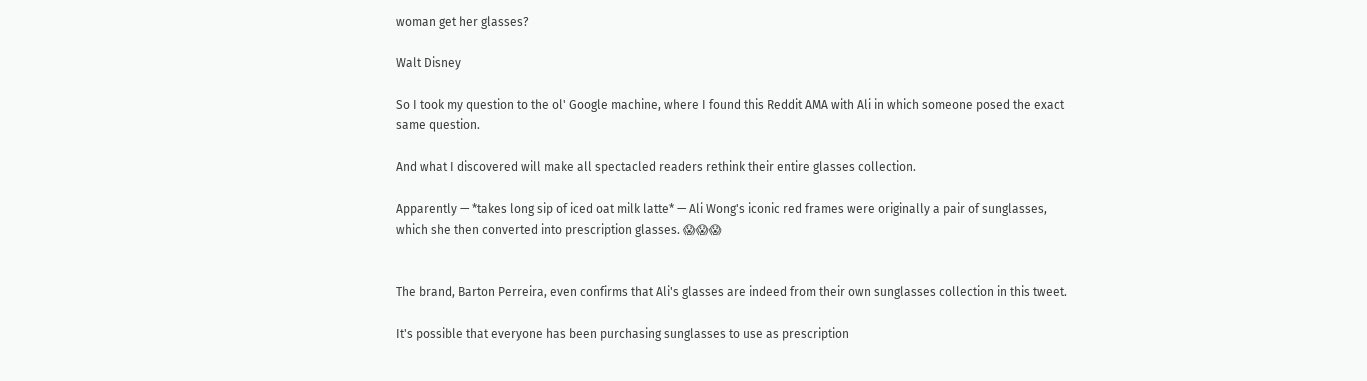woman get her glasses?

Walt Disney

So I took my question to the ol' Google machine, where I found this Reddit AMA with Ali in which someone posed the exact same question.

And what I discovered will make all spectacled readers rethink their entire glasses collection.

Apparently — *takes long sip of iced oat milk latte* — Ali Wong's iconic red frames were originally a pair of sunglasses, which she then converted into prescription glasses. 😱😱😱


The brand, Barton Perreira, even confirms that Ali's glasses are indeed from their own sunglasses collection in this tweet.

It's possible that everyone has been purchasing sunglasses to use as prescription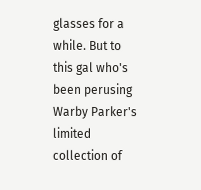glasses for a while. But to this gal who's been perusing Warby Parker's limited collection of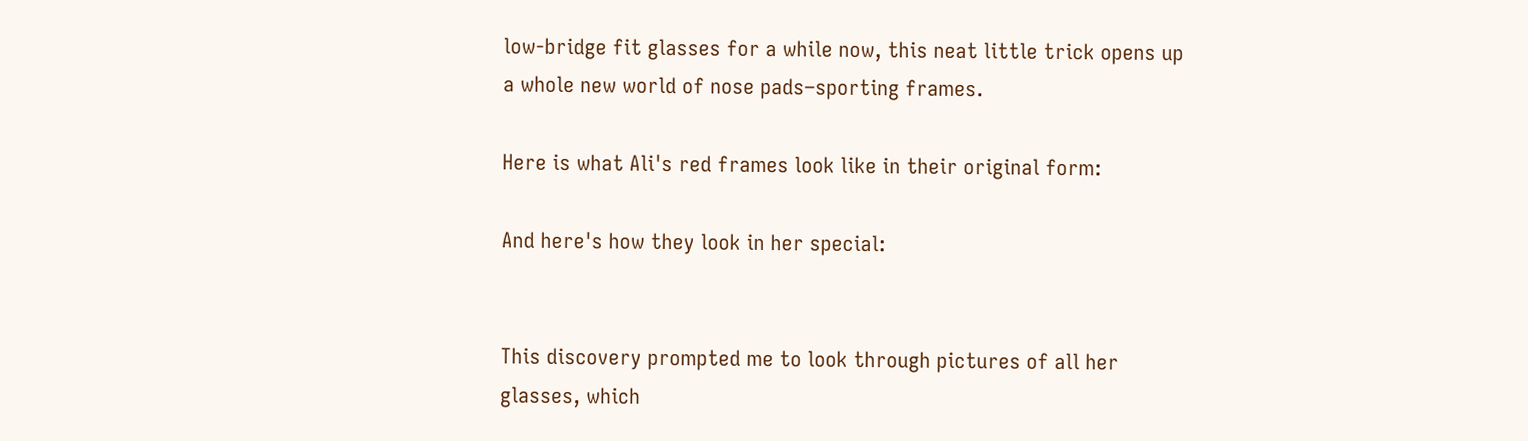low-bridge fit glasses for a while now, this neat little trick opens up a whole new world of nose pads–sporting frames.

Here is what Ali's red frames look like in their original form:

And here's how they look in her special:


This discovery prompted me to look through pictures of all her glasses, which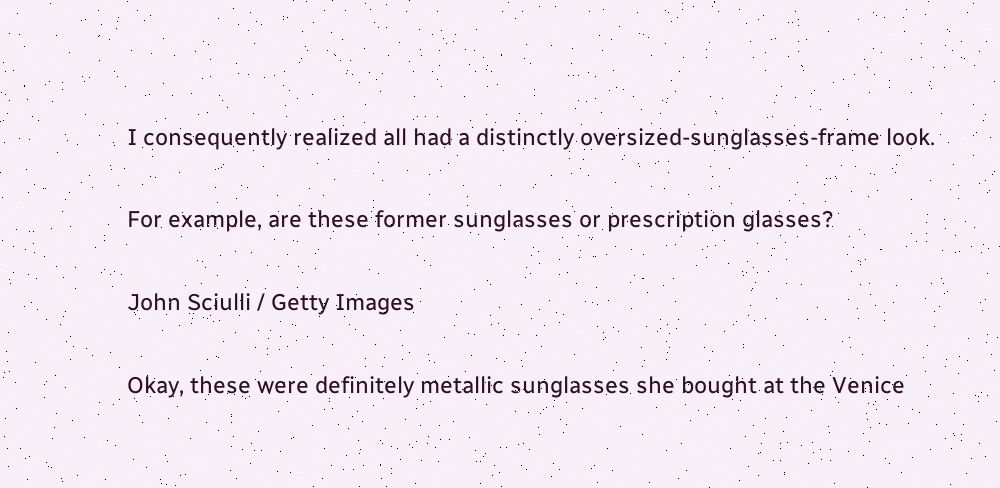I consequently realized all had a distinctly oversized-sunglasses-frame look.

For example, are these former sunglasses or prescription glasses?

John Sciulli / Getty Images

Okay, these were definitely metallic sunglasses she bought at the Venice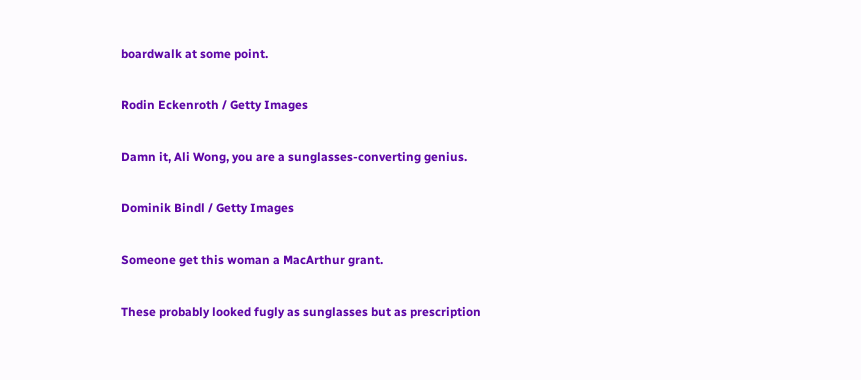boardwalk at some point.

Rodin Eckenroth / Getty Images

Damn it, Ali Wong, you are a sunglasses-converting genius.

Dominik Bindl / Getty Images

Someone get this woman a MacArthur grant.

These probably looked fugly as sunglasses but as prescription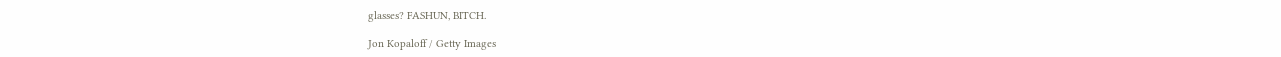glasses? FASHUN, BITCH.

Jon Kopaloff / Getty Images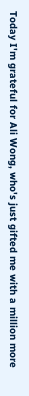Today I'm grateful for Ali Wong, who's just gifted me with a million more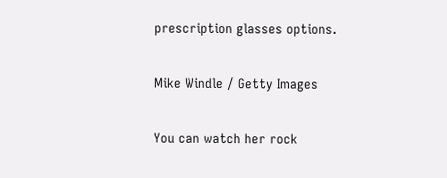prescription glasses options.

Mike Windle / Getty Images

You can watch her rock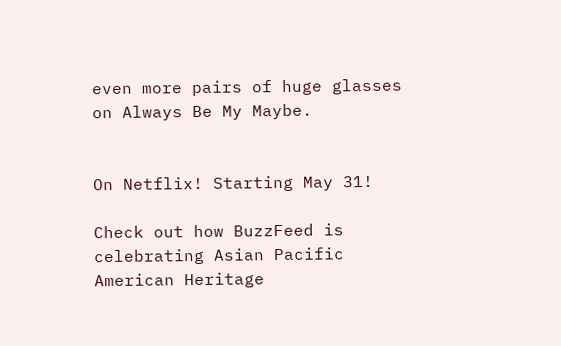even more pairs of huge glasses on Always Be My Maybe.


On Netflix! Starting May 31!

Check out how BuzzFeed is celebrating Asian Pacific American Heritage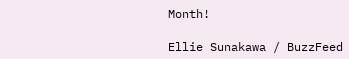Month!

Ellie Sunakawa / BuzzFeed